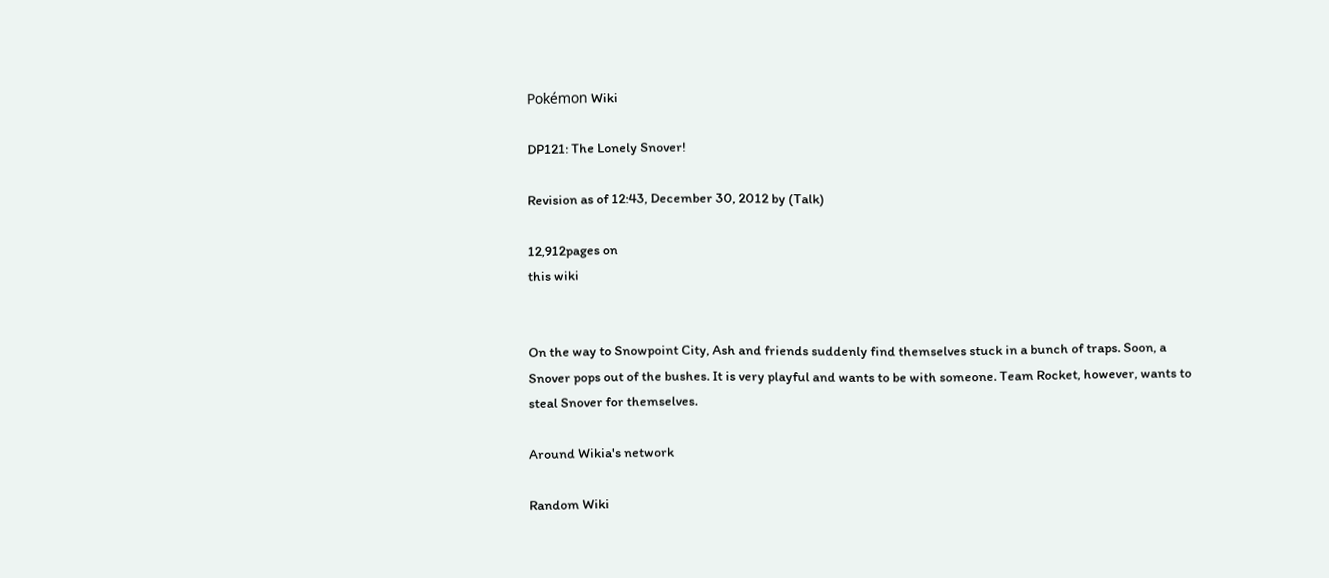Pokémon Wiki

DP121: The Lonely Snover!

Revision as of 12:43, December 30, 2012 by (Talk)

12,912pages on
this wiki


On the way to Snowpoint City, Ash and friends suddenly find themselves stuck in a bunch of traps. Soon, a Snover pops out of the bushes. It is very playful and wants to be with someone. Team Rocket, however, wants to steal Snover for themselves.

Around Wikia's network

Random Wiki